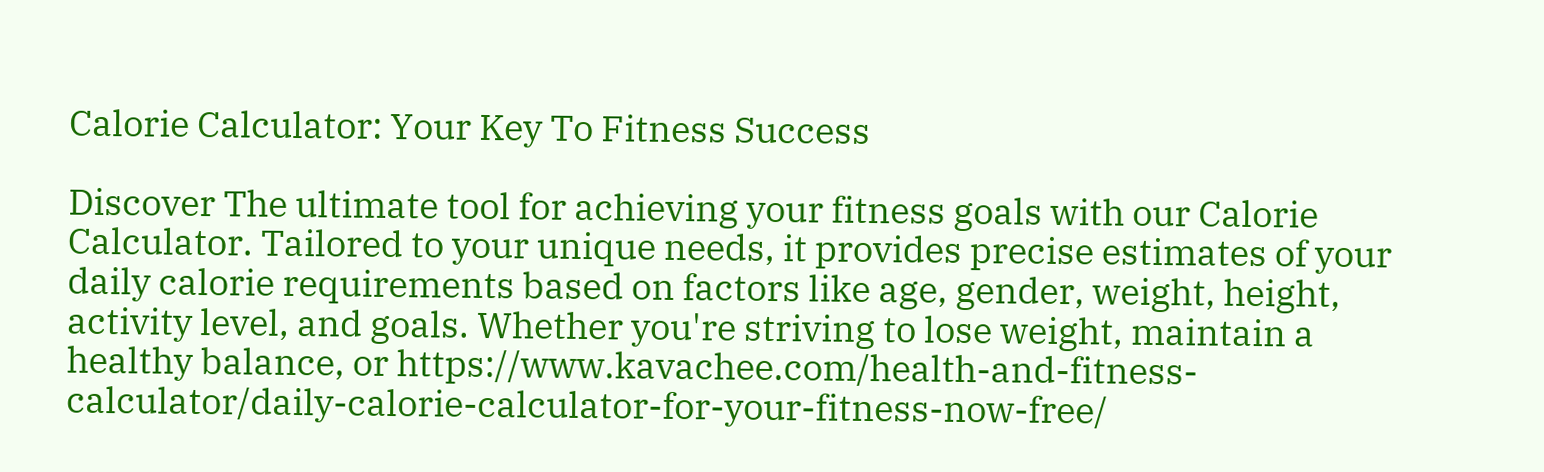Calorie Calculator: Your Key To Fitness Success

Discover The ultimate tool for achieving your fitness goals with our Calorie Calculator. Tailored to your unique needs, it provides precise estimates of your daily calorie requirements based on factors like age, gender, weight, height, activity level, and goals. Whether you're striving to lose weight, maintain a healthy balance, or https://www.kavachee.com/health-and-fitness-calculator/daily-calorie-calculator-for-your-fitness-now-free/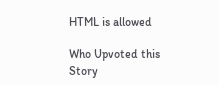HTML is allowed

Who Upvoted this Story